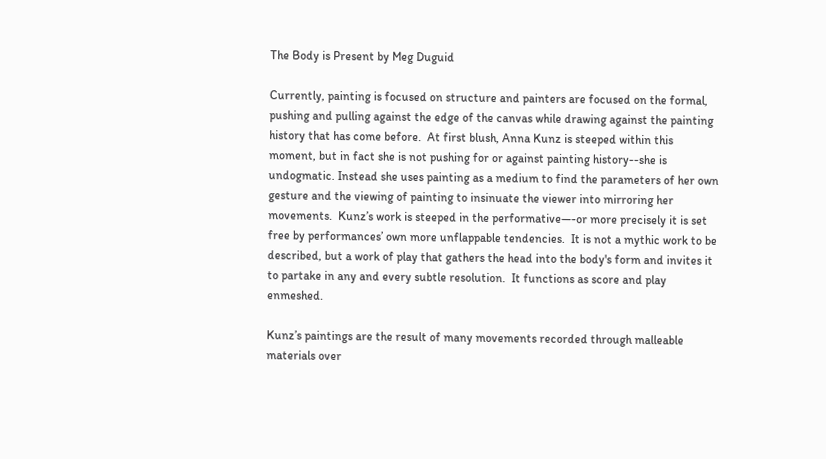The Body is Present by Meg Duguid

Currently, painting is focused on structure and painters are focused on the formal, pushing and pulling against the edge of the canvas while drawing against the painting history that has come before.  At first blush, Anna Kunz is steeped within this moment, but in fact she is not pushing for or against painting history--she is undogmatic. Instead she uses painting as a medium to find the parameters of her own gesture and the viewing of painting to insinuate the viewer into mirroring her movements.  Kunz’s work is steeped in the performative—-or more precisely it is set free by performances’ own more unflappable tendencies.  It is not a mythic work to be described, but a work of play that gathers the head into the body's form and invites it to partake in any and every subtle resolution.  It functions as score and play enmeshed.

Kunz’s paintings are the result of many movements recorded through malleable materials over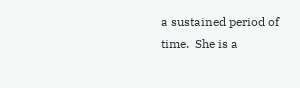a sustained period of time.  She is a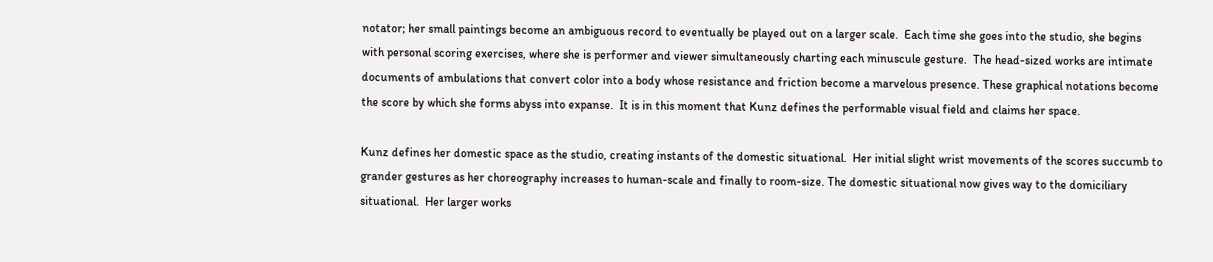notator; her small paintings become an ambiguous record to eventually be played out on a larger scale.  Each time she goes into the studio, she begins with personal scoring exercises, where she is performer and viewer simultaneously charting each minuscule gesture.  The head-sized works are intimate documents of ambulations that convert color into a body whose resistance and friction become a marvelous presence. These graphical notations become the score by which she forms abyss into expanse.  It is in this moment that Kunz defines the performable visual field and claims her space.

Kunz defines her domestic space as the studio, creating instants of the domestic situational.  Her initial slight wrist movements of the scores succumb to grander gestures as her choreography increases to human-scale and finally to room-size. The domestic situational now gives way to the domiciliary situational.  Her larger works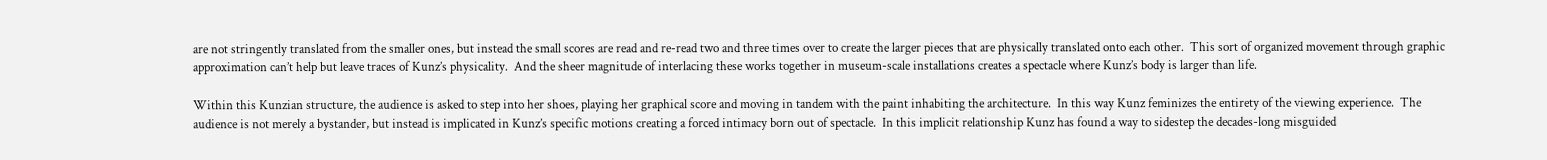are not stringently translated from the smaller ones, but instead the small scores are read and re-read two and three times over to create the larger pieces that are physically translated onto each other.  This sort of organized movement through graphic approximation can’t help but leave traces of Kunz’s physicality.  And the sheer magnitude of interlacing these works together in museum-scale installations creates a spectacle where Kunz’s body is larger than life.

Within this Kunzian structure, the audience is asked to step into her shoes, playing her graphical score and moving in tandem with the paint inhabiting the architecture.  In this way Kunz feminizes the entirety of the viewing experience.  The audience is not merely a bystander, but instead is implicated in Kunz’s specific motions creating a forced intimacy born out of spectacle.  In this implicit relationship Kunz has found a way to sidestep the decades-long misguided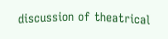discussion of theatrical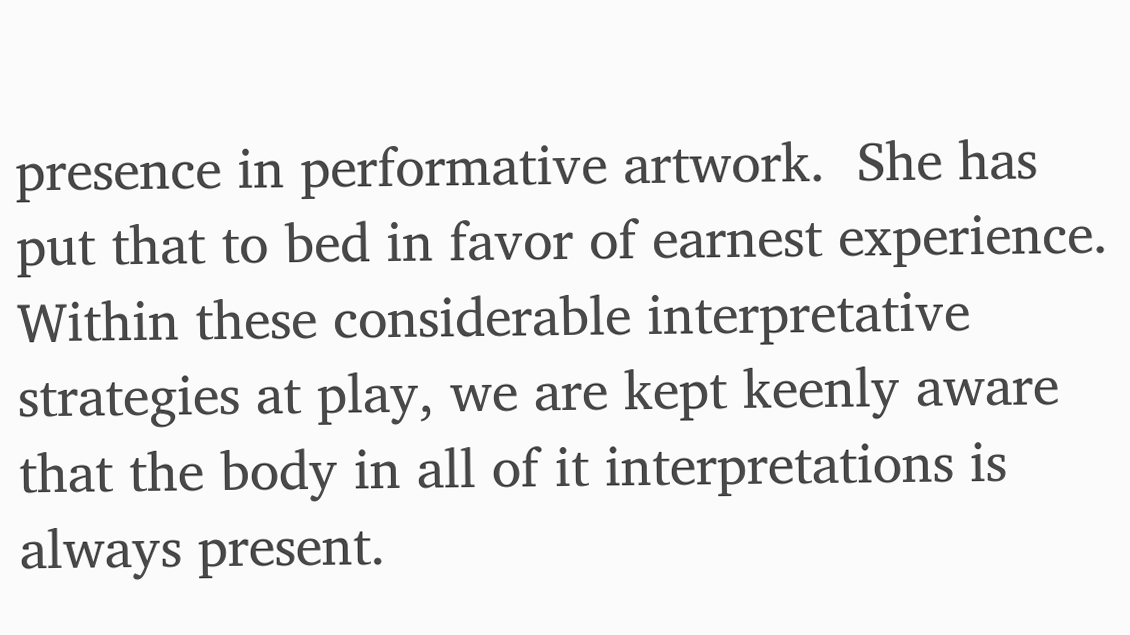presence in performative artwork.  She has put that to bed in favor of earnest experience.  Within these considerable interpretative strategies at play, we are kept keenly aware that the body in all of it interpretations is always present.